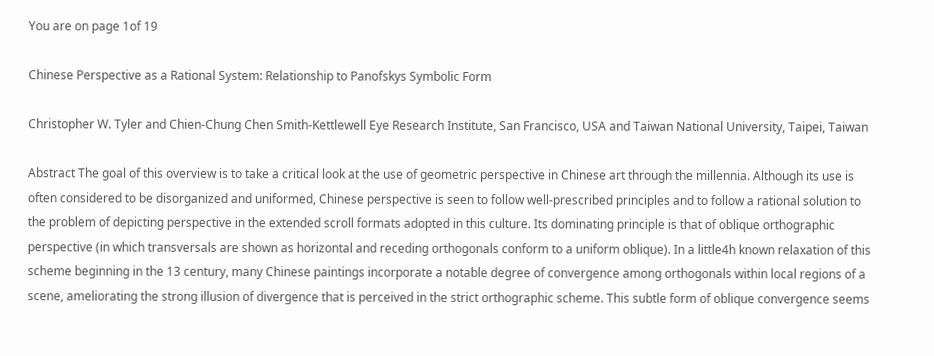You are on page 1of 19

Chinese Perspective as a Rational System: Relationship to Panofskys Symbolic Form

Christopher W. Tyler and Chien-Chung Chen Smith-Kettlewell Eye Research Institute, San Francisco, USA and Taiwan National University, Taipei, Taiwan

Abstract The goal of this overview is to take a critical look at the use of geometric perspective in Chinese art through the millennia. Although its use is often considered to be disorganized and uniformed, Chinese perspective is seen to follow well-prescribed principles and to follow a rational solution to the problem of depicting perspective in the extended scroll formats adopted in this culture. Its dominating principle is that of oblique orthographic perspective (in which transversals are shown as horizontal and receding orthogonals conform to a uniform oblique). In a little4h known relaxation of this scheme beginning in the 13 century, many Chinese paintings incorporate a notable degree of convergence among orthogonals within local regions of a scene, ameliorating the strong illusion of divergence that is perceived in the strict orthographic scheme. This subtle form of oblique convergence seems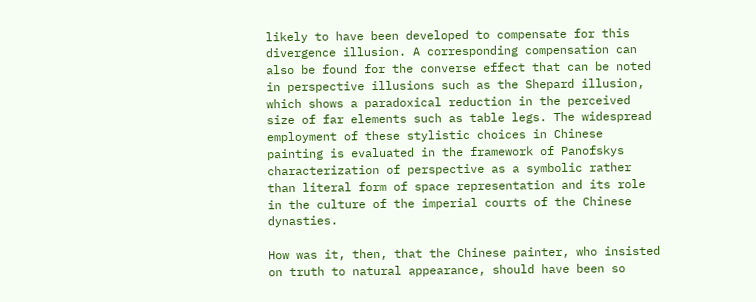likely to have been developed to compensate for this divergence illusion. A corresponding compensation can also be found for the converse effect that can be noted in perspective illusions such as the Shepard illusion, which shows a paradoxical reduction in the perceived size of far elements such as table legs. The widespread employment of these stylistic choices in Chinese painting is evaluated in the framework of Panofskys characterization of perspective as a symbolic rather than literal form of space representation and its role in the culture of the imperial courts of the Chinese dynasties.

How was it, then, that the Chinese painter, who insisted on truth to natural appearance, should have been so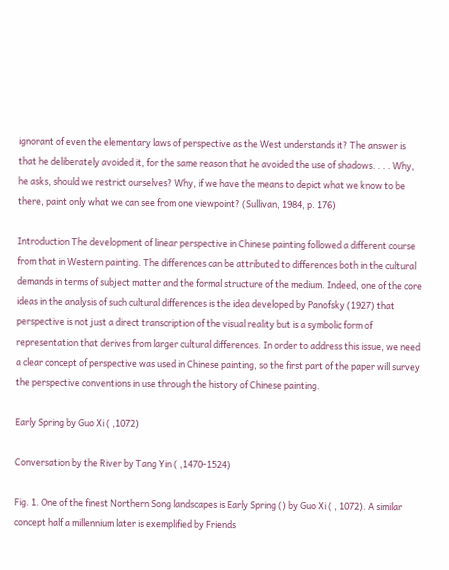ignorant of even the elementary laws of perspective as the West understands it? The answer is that he deliberately avoided it, for the same reason that he avoided the use of shadows. . . . Why, he asks, should we restrict ourselves? Why, if we have the means to depict what we know to be there, paint only what we can see from one viewpoint? (Sullivan, 1984, p. 176)

Introduction The development of linear perspective in Chinese painting followed a different course from that in Western painting. The differences can be attributed to differences both in the cultural demands in terms of subject matter and the formal structure of the medium. Indeed, one of the core ideas in the analysis of such cultural differences is the idea developed by Panofsky (1927) that perspective is not just a direct transcription of the visual reality but is a symbolic form of representation that derives from larger cultural differences. In order to address this issue, we need a clear concept of perspective was used in Chinese painting, so the first part of the paper will survey the perspective conventions in use through the history of Chinese painting.

Early Spring by Guo Xi ( ,1072)

Conversation by the River by Tang Yin ( ,1470-1524)

Fig. 1. One of the finest Northern Song landscapes is Early Spring () by Guo Xi ( , 1072). A similar concept half a millennium later is exemplified by Friends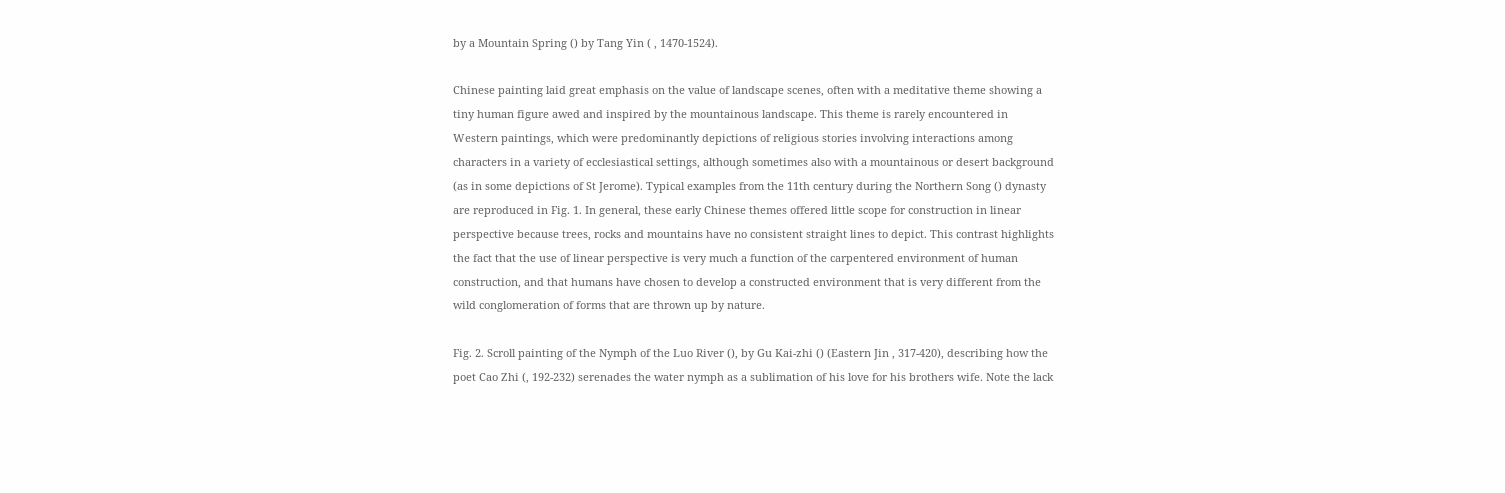by a Mountain Spring () by Tang Yin ( , 1470-1524).

Chinese painting laid great emphasis on the value of landscape scenes, often with a meditative theme showing a tiny human figure awed and inspired by the mountainous landscape. This theme is rarely encountered in Western paintings, which were predominantly depictions of religious stories involving interactions among characters in a variety of ecclesiastical settings, although sometimes also with a mountainous or desert background (as in some depictions of St Jerome). Typical examples from the 11th century during the Northern Song () dynasty are reproduced in Fig. 1. In general, these early Chinese themes offered little scope for construction in linear perspective because trees, rocks and mountains have no consistent straight lines to depict. This contrast highlights the fact that the use of linear perspective is very much a function of the carpentered environment of human construction, and that humans have chosen to develop a constructed environment that is very different from the wild conglomeration of forms that are thrown up by nature.

Fig. 2. Scroll painting of the Nymph of the Luo River (), by Gu Kai-zhi () (Eastern Jin , 317-420), describing how the poet Cao Zhi (, 192-232) serenades the water nymph as a sublimation of his love for his brothers wife. Note the lack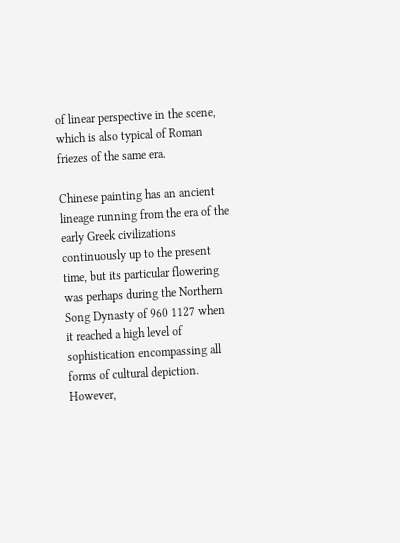of linear perspective in the scene, which is also typical of Roman friezes of the same era.

Chinese painting has an ancient lineage running from the era of the early Greek civilizations continuously up to the present time, but its particular flowering was perhaps during the Northern Song Dynasty of 960 1127 when it reached a high level of sophistication encompassing all forms of cultural depiction. However,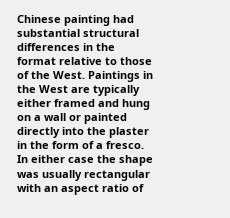Chinese painting had substantial structural differences in the format relative to those of the West. Paintings in the West are typically either framed and hung on a wall or painted directly into the plaster in the form of a fresco. In either case the shape was usually rectangular with an aspect ratio of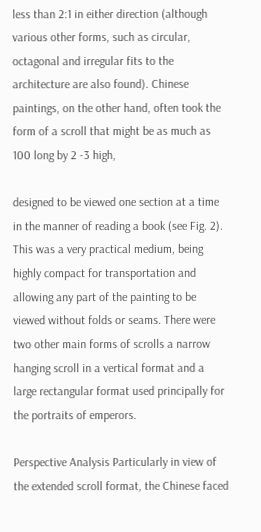less than 2:1 in either direction (although various other forms, such as circular, octagonal and irregular fits to the architecture are also found). Chinese paintings, on the other hand, often took the form of a scroll that might be as much as 100 long by 2 -3 high,

designed to be viewed one section at a time in the manner of reading a book (see Fig. 2). This was a very practical medium, being highly compact for transportation and allowing any part of the painting to be viewed without folds or seams. There were two other main forms of scrolls a narrow hanging scroll in a vertical format and a large rectangular format used principally for the portraits of emperors.

Perspective Analysis Particularly in view of the extended scroll format, the Chinese faced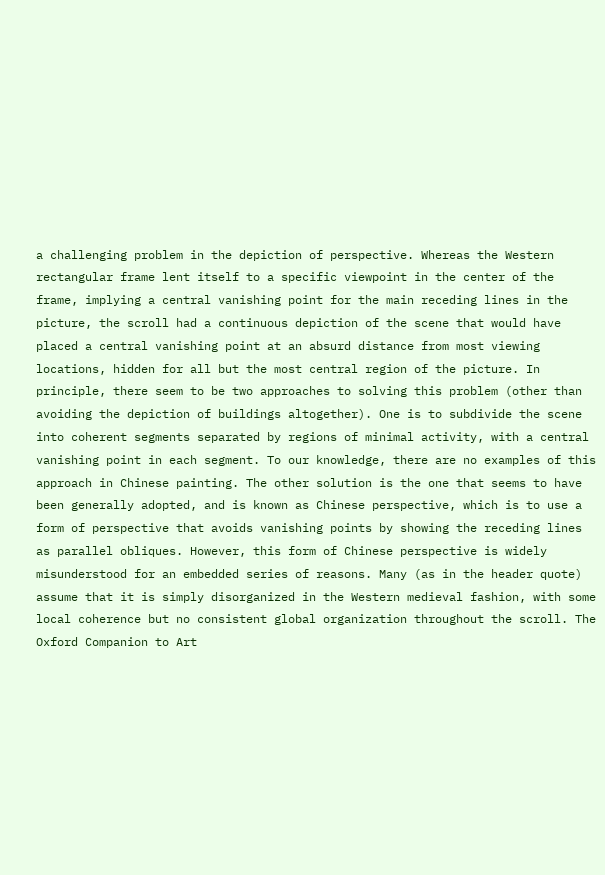a challenging problem in the depiction of perspective. Whereas the Western rectangular frame lent itself to a specific viewpoint in the center of the frame, implying a central vanishing point for the main receding lines in the picture, the scroll had a continuous depiction of the scene that would have placed a central vanishing point at an absurd distance from most viewing locations, hidden for all but the most central region of the picture. In principle, there seem to be two approaches to solving this problem (other than avoiding the depiction of buildings altogether). One is to subdivide the scene into coherent segments separated by regions of minimal activity, with a central vanishing point in each segment. To our knowledge, there are no examples of this approach in Chinese painting. The other solution is the one that seems to have been generally adopted, and is known as Chinese perspective, which is to use a form of perspective that avoids vanishing points by showing the receding lines as parallel obliques. However, this form of Chinese perspective is widely misunderstood for an embedded series of reasons. Many (as in the header quote) assume that it is simply disorganized in the Western medieval fashion, with some local coherence but no consistent global organization throughout the scroll. The Oxford Companion to Art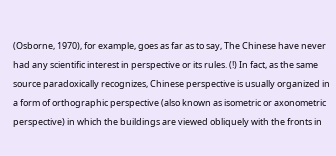(Osborne, 1970), for example, goes as far as to say, The Chinese have never had any scientific interest in perspective or its rules. (!) In fact, as the same source paradoxically recognizes, Chinese perspective is usually organized in a form of orthographic perspective (also known as isometric or axonometric perspective) in which the buildings are viewed obliquely with the fronts in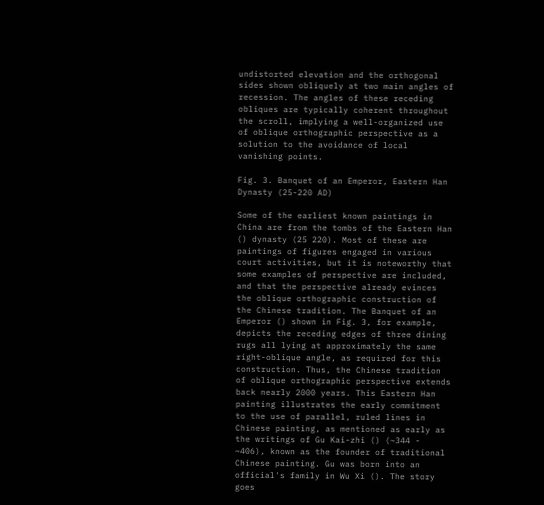undistorted elevation and the orthogonal sides shown obliquely at two main angles of recession. The angles of these receding obliques are typically coherent throughout the scroll, implying a well-organized use of oblique orthographic perspective as a solution to the avoidance of local vanishing points.

Fig. 3. Banquet of an Emperor, Eastern Han Dynasty (25-220 AD)

Some of the earliest known paintings in China are from the tombs of the Eastern Han () dynasty (25 220). Most of these are paintings of figures engaged in various court activities, but it is noteworthy that some examples of perspective are included, and that the perspective already evinces the oblique orthographic construction of the Chinese tradition. The Banquet of an Emperor () shown in Fig. 3, for example, depicts the receding edges of three dining rugs all lying at approximately the same right-oblique angle, as required for this construction. Thus, the Chinese tradition of oblique orthographic perspective extends back nearly 2000 years. This Eastern Han painting illustrates the early commitment to the use of parallel, ruled lines in Chinese painting, as mentioned as early as the writings of Gu Kai-zhi () (~344 - ~406), known as the founder of traditional Chinese painting. Gu was born into an official's family in Wu Xi (). The story goes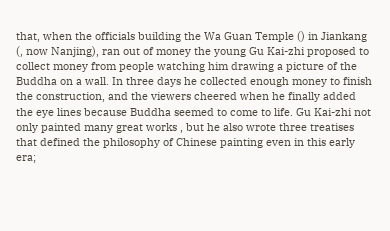that, when the officials building the Wa Guan Temple () in Jiankang (, now Nanjing), ran out of money the young Gu Kai-zhi proposed to collect money from people watching him drawing a picture of the Buddha on a wall. In three days he collected enough money to finish the construction, and the viewers cheered when he finally added the eye lines because Buddha seemed to come to life. Gu Kai-zhi not only painted many great works , but he also wrote three treatises that defined the philosophy of Chinese painting even in this early era;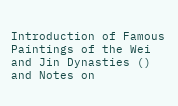Introduction of Famous Paintings of the Wei and Jin Dynasties () and Notes on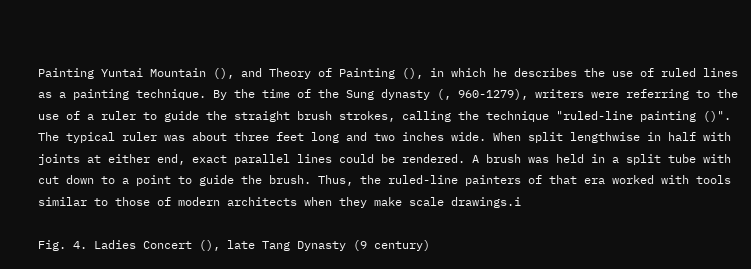Painting Yuntai Mountain (), and Theory of Painting (), in which he describes the use of ruled lines as a painting technique. By the time of the Sung dynasty (, 960-1279), writers were referring to the use of a ruler to guide the straight brush strokes, calling the technique "ruled-line painting ()". The typical ruler was about three feet long and two inches wide. When split lengthwise in half with joints at either end, exact parallel lines could be rendered. A brush was held in a split tube with cut down to a point to guide the brush. Thus, the ruled-line painters of that era worked with tools similar to those of modern architects when they make scale drawings.i

Fig. 4. Ladies Concert (), late Tang Dynasty (9 century)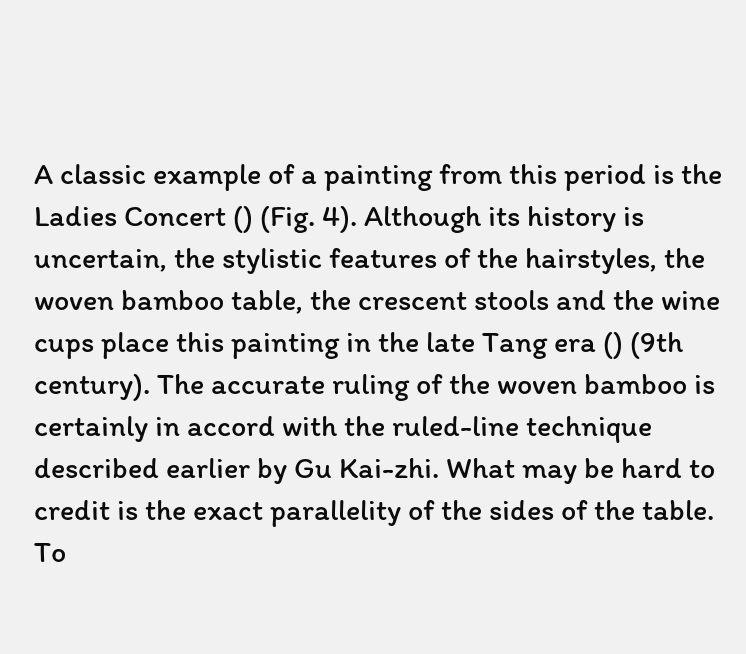A classic example of a painting from this period is the Ladies Concert () (Fig. 4). Although its history is uncertain, the stylistic features of the hairstyles, the woven bamboo table, the crescent stools and the wine cups place this painting in the late Tang era () (9th century). The accurate ruling of the woven bamboo is certainly in accord with the ruled-line technique described earlier by Gu Kai-zhi. What may be hard to credit is the exact parallelity of the sides of the table. To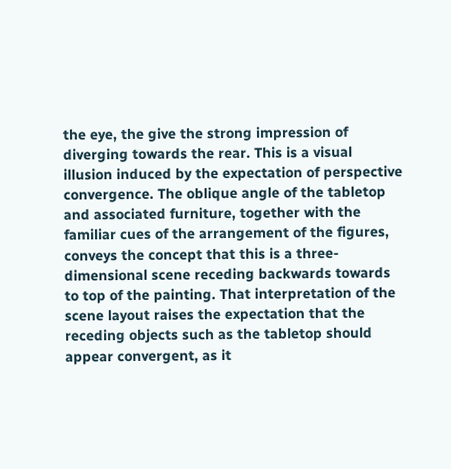the eye, the give the strong impression of diverging towards the rear. This is a visual illusion induced by the expectation of perspective convergence. The oblique angle of the tabletop and associated furniture, together with the familiar cues of the arrangement of the figures, conveys the concept that this is a three-dimensional scene receding backwards towards to top of the painting. That interpretation of the scene layout raises the expectation that the receding objects such as the tabletop should appear convergent, as it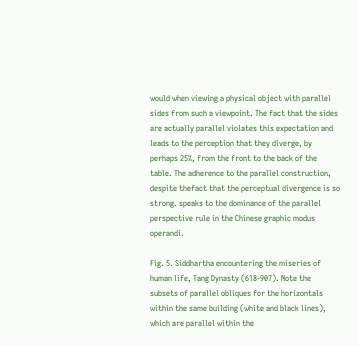would when viewing a physical object with parallel sides from such a viewpoint. The fact that the sides are actually parallel violates this expectation and leads to the perception that they diverge, by perhaps 25%, from the front to the back of the table. The adherence to the parallel construction, despite thefact that the perceptual divergence is so strong. speaks to the dominance of the parallel perspective rule in the Chinese graphic modus operandi.

Fig. 5. Siddhartha encountering the miseries of human life, Tang Dynasty (618-907). Note the subsets of parallel obliques for the horizontals within the same building (white and black lines), which are parallel within the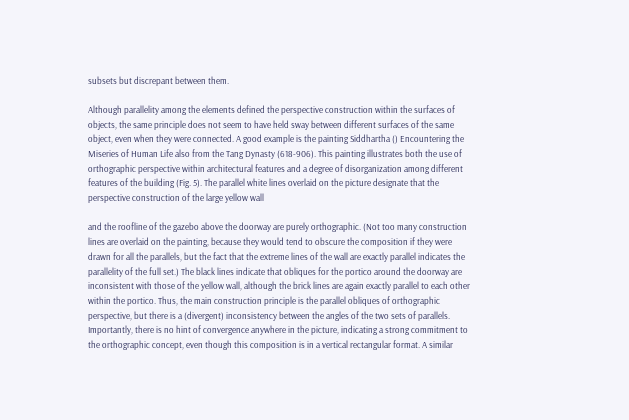subsets but discrepant between them.

Although parallelity among the elements defined the perspective construction within the surfaces of objects, the same principle does not seem to have held sway between different surfaces of the same object, even when they were connected. A good example is the painting Siddhartha () Encountering the Miseries of Human Life also from the Tang Dynasty (618-906). This painting illustrates both the use of orthographic perspective within architectural features and a degree of disorganization among different features of the building (Fig. 5). The parallel white lines overlaid on the picture designate that the perspective construction of the large yellow wall

and the roofline of the gazebo above the doorway are purely orthographic. (Not too many construction lines are overlaid on the painting, because they would tend to obscure the composition if they were drawn for all the parallels, but the fact that the extreme lines of the wall are exactly parallel indicates the parallelity of the full set.) The black lines indicate that obliques for the portico around the doorway are inconsistent with those of the yellow wall, although the brick lines are again exactly parallel to each other within the portico. Thus, the main construction principle is the parallel obliques of orthographic perspective, but there is a (divergent) inconsistency between the angles of the two sets of parallels. Importantly, there is no hint of convergence anywhere in the picture, indicating a strong commitment to the orthographic concept, even though this composition is in a vertical rectangular format. A similar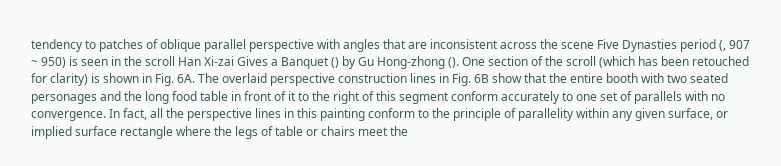tendency to patches of oblique parallel perspective with angles that are inconsistent across the scene Five Dynasties period (, 907 ~ 950) is seen in the scroll Han Xi-zai Gives a Banquet () by Gu Hong-zhong (). One section of the scroll (which has been retouched for clarity) is shown in Fig. 6A. The overlaid perspective construction lines in Fig. 6B show that the entire booth with two seated personages and the long food table in front of it to the right of this segment conform accurately to one set of parallels with no convergence. In fact, all the perspective lines in this painting conform to the principle of parallelity within any given surface, or implied surface rectangle where the legs of table or chairs meet the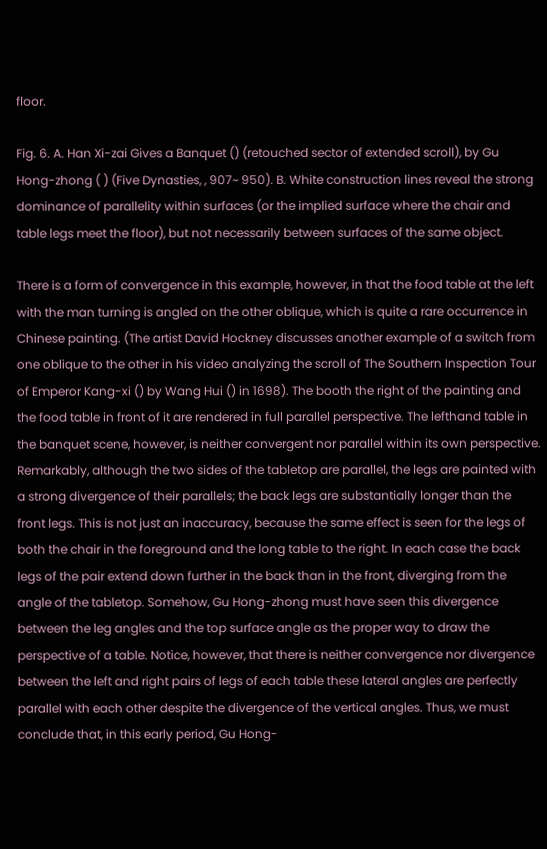floor.

Fig. 6. A. Han Xi-zai Gives a Banquet () (retouched sector of extended scroll), by Gu Hong-zhong ( ) (Five Dynasties, , 907~ 950). B. White construction lines reveal the strong dominance of parallelity within surfaces (or the implied surface where the chair and table legs meet the floor), but not necessarily between surfaces of the same object.

There is a form of convergence in this example, however, in that the food table at the left with the man turning is angled on the other oblique, which is quite a rare occurrence in Chinese painting. (The artist David Hockney discusses another example of a switch from one oblique to the other in his video analyzing the scroll of The Southern Inspection Tour of Emperor Kang-xi () by Wang Hui () in 1698). The booth the right of the painting and the food table in front of it are rendered in full parallel perspective. The lefthand table in the banquet scene, however, is neither convergent nor parallel within its own perspective. Remarkably, although the two sides of the tabletop are parallel, the legs are painted with a strong divergence of their parallels; the back legs are substantially longer than the front legs. This is not just an inaccuracy, because the same effect is seen for the legs of both the chair in the foreground and the long table to the right. In each case the back legs of the pair extend down further in the back than in the front, diverging from the angle of the tabletop. Somehow, Gu Hong-zhong must have seen this divergence between the leg angles and the top surface angle as the proper way to draw the perspective of a table. Notice, however, that there is neither convergence nor divergence between the left and right pairs of legs of each table these lateral angles are perfectly parallel with each other despite the divergence of the vertical angles. Thus, we must conclude that, in this early period, Gu Hong-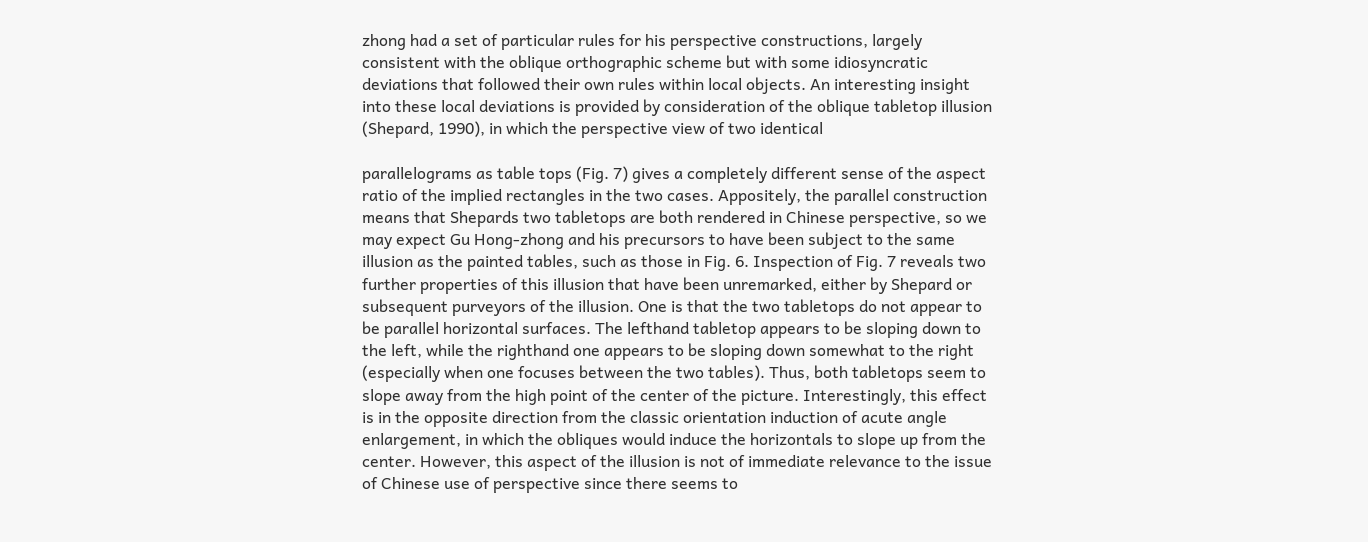zhong had a set of particular rules for his perspective constructions, largely consistent with the oblique orthographic scheme but with some idiosyncratic deviations that followed their own rules within local objects. An interesting insight into these local deviations is provided by consideration of the oblique tabletop illusion (Shepard, 1990), in which the perspective view of two identical

parallelograms as table tops (Fig. 7) gives a completely different sense of the aspect ratio of the implied rectangles in the two cases. Appositely, the parallel construction means that Shepards two tabletops are both rendered in Chinese perspective, so we may expect Gu Hong-zhong and his precursors to have been subject to the same illusion as the painted tables, such as those in Fig. 6. Inspection of Fig. 7 reveals two further properties of this illusion that have been unremarked, either by Shepard or subsequent purveyors of the illusion. One is that the two tabletops do not appear to be parallel horizontal surfaces. The lefthand tabletop appears to be sloping down to the left, while the righthand one appears to be sloping down somewhat to the right (especially when one focuses between the two tables). Thus, both tabletops seem to slope away from the high point of the center of the picture. Interestingly, this effect is in the opposite direction from the classic orientation induction of acute angle enlargement, in which the obliques would induce the horizontals to slope up from the center. However, this aspect of the illusion is not of immediate relevance to the issue of Chinese use of perspective since there seems to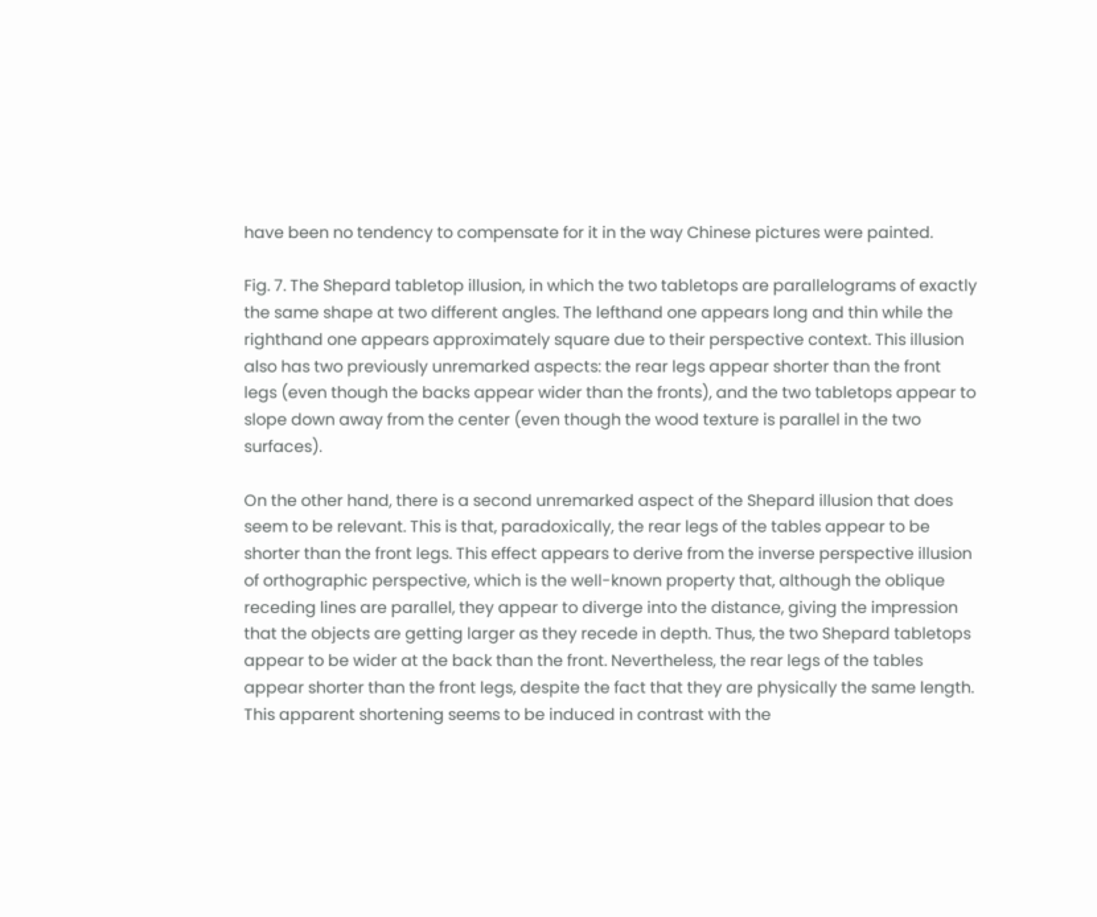have been no tendency to compensate for it in the way Chinese pictures were painted.

Fig. 7. The Shepard tabletop illusion, in which the two tabletops are parallelograms of exactly the same shape at two different angles. The lefthand one appears long and thin while the righthand one appears approximately square due to their perspective context. This illusion also has two previously unremarked aspects: the rear legs appear shorter than the front legs (even though the backs appear wider than the fronts), and the two tabletops appear to slope down away from the center (even though the wood texture is parallel in the two surfaces).

On the other hand, there is a second unremarked aspect of the Shepard illusion that does seem to be relevant. This is that, paradoxically, the rear legs of the tables appear to be shorter than the front legs. This effect appears to derive from the inverse perspective illusion of orthographic perspective, which is the well-known property that, although the oblique receding lines are parallel, they appear to diverge into the distance, giving the impression that the objects are getting larger as they recede in depth. Thus, the two Shepard tabletops appear to be wider at the back than the front. Nevertheless, the rear legs of the tables appear shorter than the front legs, despite the fact that they are physically the same length. This apparent shortening seems to be induced in contrast with the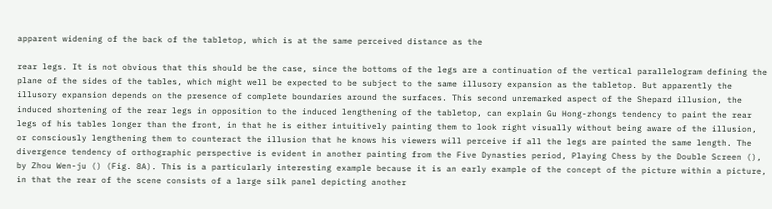apparent widening of the back of the tabletop, which is at the same perceived distance as the

rear legs. It is not obvious that this should be the case, since the bottoms of the legs are a continuation of the vertical parallelogram defining the plane of the sides of the tables, which might well be expected to be subject to the same illusory expansion as the tabletop. But apparently the illusory expansion depends on the presence of complete boundaries around the surfaces. This second unremarked aspect of the Shepard illusion, the induced shortening of the rear legs in opposition to the induced lengthening of the tabletop, can explain Gu Hong-zhongs tendency to paint the rear legs of his tables longer than the front, in that he is either intuitively painting them to look right visually without being aware of the illusion, or consciously lengthening them to counteract the illusion that he knows his viewers will perceive if all the legs are painted the same length. The divergence tendency of orthographic perspective is evident in another painting from the Five Dynasties period, Playing Chess by the Double Screen (), by Zhou Wen-ju () (Fig. 8A). This is a particularly interesting example because it is an early example of the concept of the picture within a picture, in that the rear of the scene consists of a large silk panel depicting another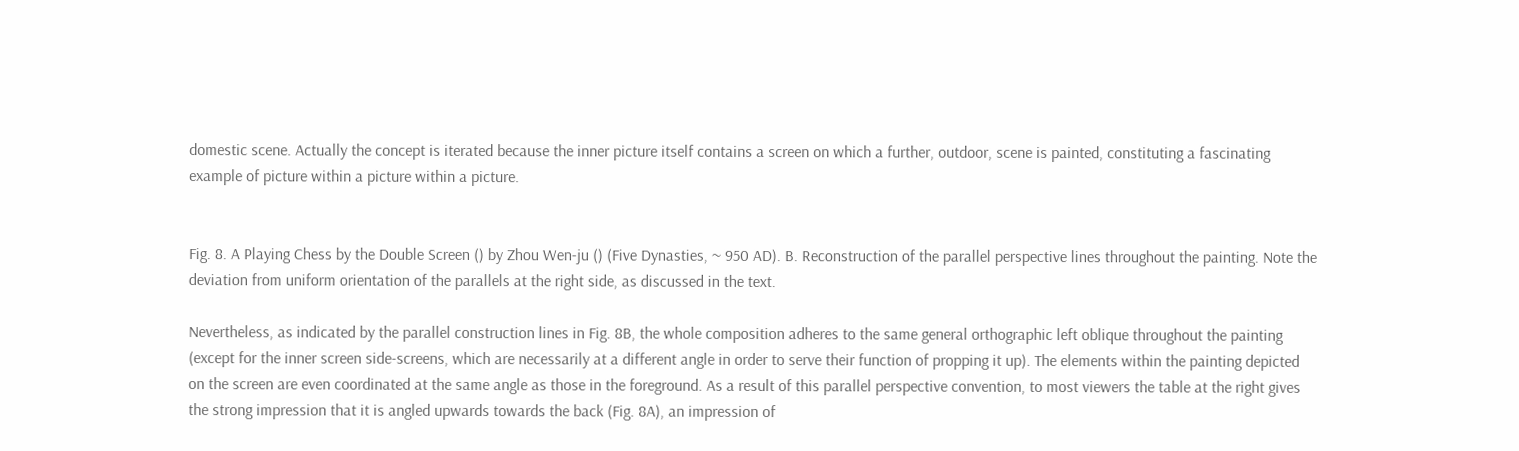domestic scene. Actually the concept is iterated because the inner picture itself contains a screen on which a further, outdoor, scene is painted, constituting a fascinating example of picture within a picture within a picture.


Fig. 8. A Playing Chess by the Double Screen () by Zhou Wen-ju () (Five Dynasties, ~ 950 AD). B. Reconstruction of the parallel perspective lines throughout the painting. Note the deviation from uniform orientation of the parallels at the right side, as discussed in the text.

Nevertheless, as indicated by the parallel construction lines in Fig. 8B, the whole composition adheres to the same general orthographic left oblique throughout the painting (except for the inner screen side-screens, which are necessarily at a different angle in order to serve their function of propping it up). The elements within the painting depicted on the screen are even coordinated at the same angle as those in the foreground. As a result of this parallel perspective convention, to most viewers the table at the right gives the strong impression that it is angled upwards towards the back (Fig. 8A), an impression of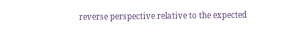reverse perspective relative to the expected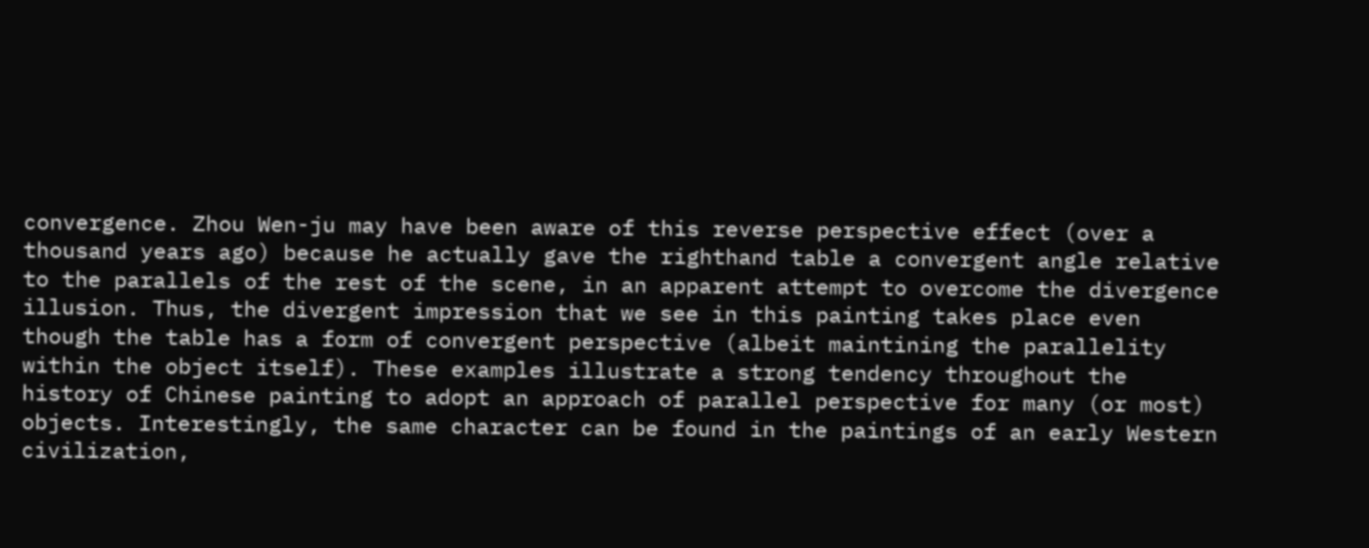convergence. Zhou Wen-ju may have been aware of this reverse perspective effect (over a thousand years ago) because he actually gave the righthand table a convergent angle relative to the parallels of the rest of the scene, in an apparent attempt to overcome the divergence illusion. Thus, the divergent impression that we see in this painting takes place even though the table has a form of convergent perspective (albeit maintining the parallelity within the object itself). These examples illustrate a strong tendency throughout the history of Chinese painting to adopt an approach of parallel perspective for many (or most) objects. Interestingly, the same character can be found in the paintings of an early Western civilization,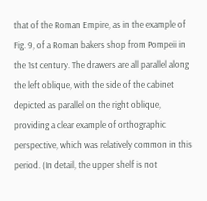that of the Roman Empire, as in the example of Fig. 9, of a Roman bakers shop from Pompeii in the 1st century. The drawers are all parallel along the left oblique, with the side of the cabinet depicted as parallel on the right oblique, providing a clear example of orthographic perspective, which was relatively common in this period. (In detail, the upper shelf is not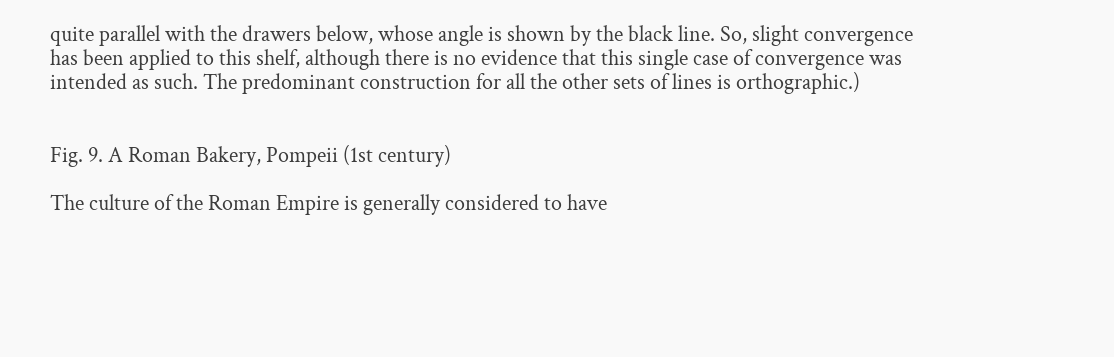quite parallel with the drawers below, whose angle is shown by the black line. So, slight convergence has been applied to this shelf, although there is no evidence that this single case of convergence was intended as such. The predominant construction for all the other sets of lines is orthographic.)


Fig. 9. A Roman Bakery, Pompeii (1st century)

The culture of the Roman Empire is generally considered to have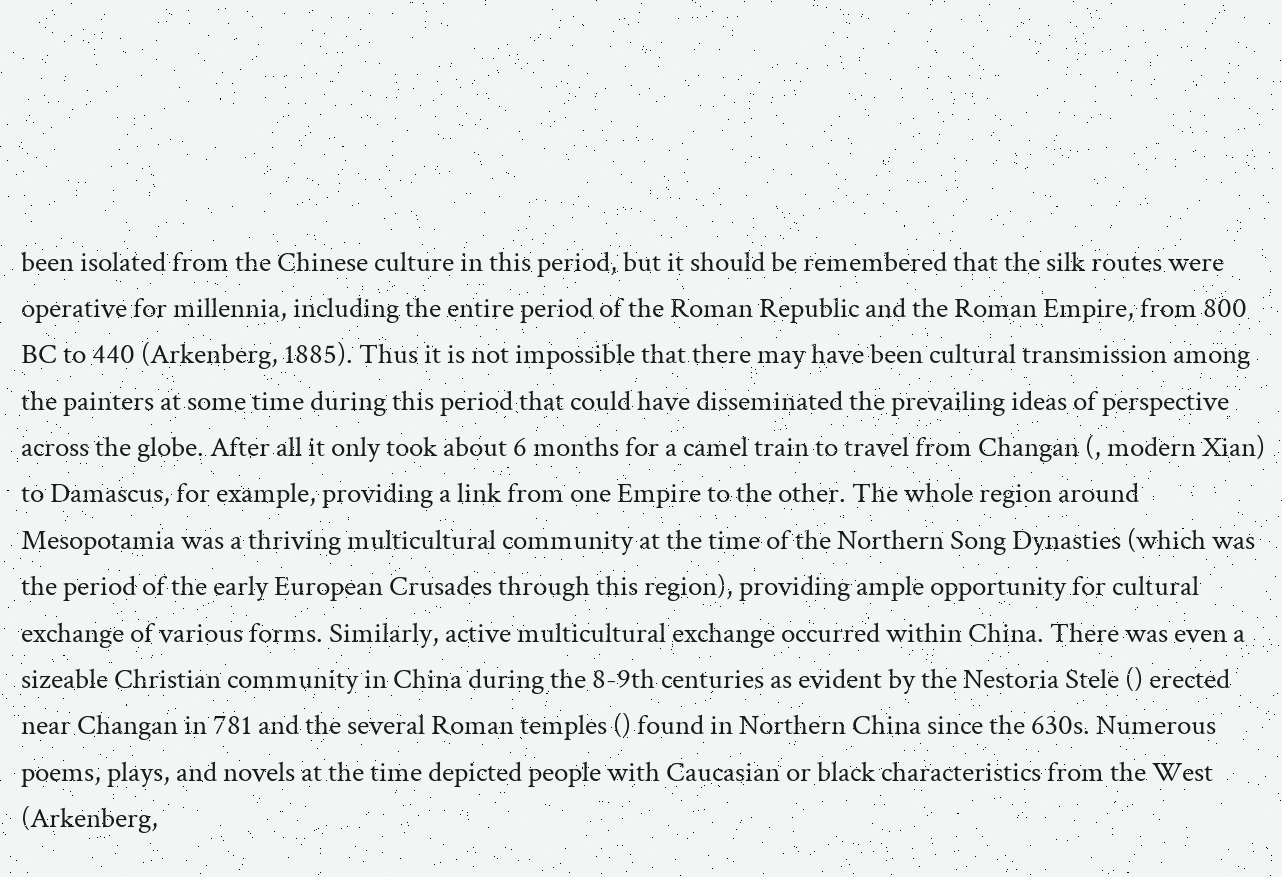been isolated from the Chinese culture in this period, but it should be remembered that the silk routes were operative for millennia, including the entire period of the Roman Republic and the Roman Empire, from 800 BC to 440 (Arkenberg, 1885). Thus it is not impossible that there may have been cultural transmission among the painters at some time during this period that could have disseminated the prevailing ideas of perspective across the globe. After all it only took about 6 months for a camel train to travel from Changan (, modern Xian) to Damascus, for example, providing a link from one Empire to the other. The whole region around Mesopotamia was a thriving multicultural community at the time of the Northern Song Dynasties (which was the period of the early European Crusades through this region), providing ample opportunity for cultural exchange of various forms. Similarly, active multicultural exchange occurred within China. There was even a sizeable Christian community in China during the 8-9th centuries as evident by the Nestoria Stele () erected near Changan in 781 and the several Roman temples () found in Northern China since the 630s. Numerous poems, plays, and novels at the time depicted people with Caucasian or black characteristics from the West (Arkenberg,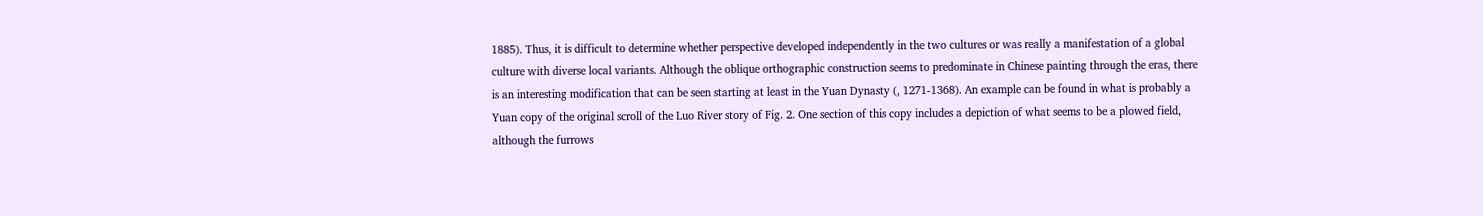1885). Thus, it is difficult to determine whether perspective developed independently in the two cultures or was really a manifestation of a global culture with diverse local variants. Although the oblique orthographic construction seems to predominate in Chinese painting through the eras, there is an interesting modification that can be seen starting at least in the Yuan Dynasty (, 1271-1368). An example can be found in what is probably a Yuan copy of the original scroll of the Luo River story of Fig. 2. One section of this copy includes a depiction of what seems to be a plowed field, although the furrows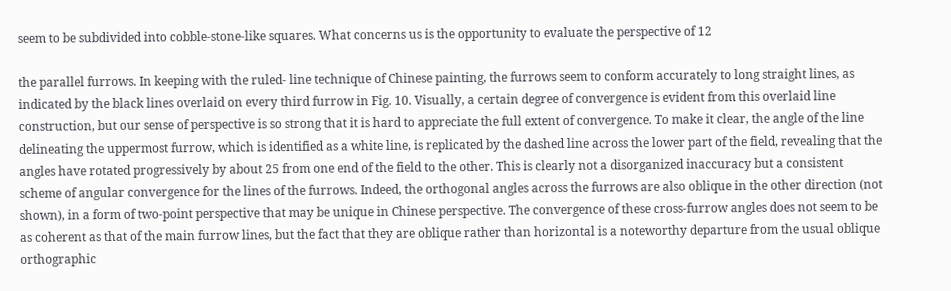seem to be subdivided into cobble-stone-like squares. What concerns us is the opportunity to evaluate the perspective of 12

the parallel furrows. In keeping with the ruled- line technique of Chinese painting, the furrows seem to conform accurately to long straight lines, as indicated by the black lines overlaid on every third furrow in Fig. 10. Visually, a certain degree of convergence is evident from this overlaid line construction, but our sense of perspective is so strong that it is hard to appreciate the full extent of convergence. To make it clear, the angle of the line delineating the uppermost furrow, which is identified as a white line, is replicated by the dashed line across the lower part of the field, revealing that the angles have rotated progressively by about 25 from one end of the field to the other. This is clearly not a disorganized inaccuracy but a consistent scheme of angular convergence for the lines of the furrows. Indeed, the orthogonal angles across the furrows are also oblique in the other direction (not shown), in a form of two-point perspective that may be unique in Chinese perspective. The convergence of these cross-furrow angles does not seem to be as coherent as that of the main furrow lines, but the fact that they are oblique rather than horizontal is a noteworthy departure from the usual oblique orthographic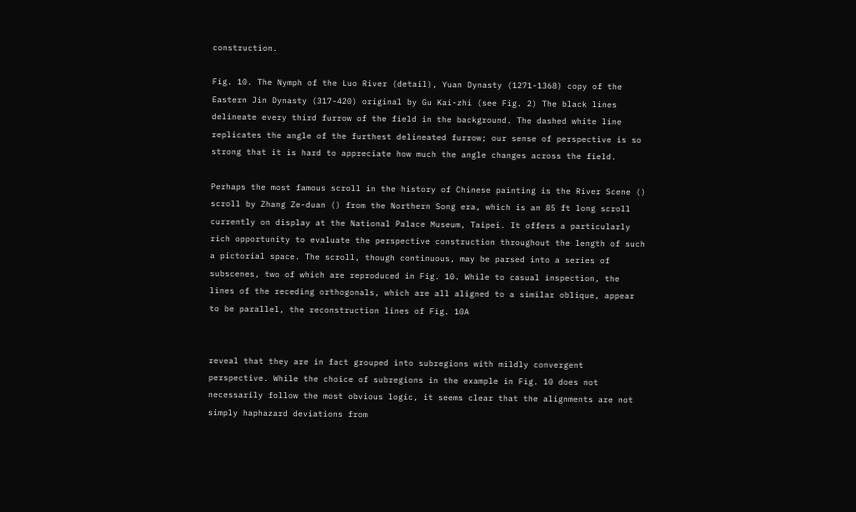construction.

Fig. 10. The Nymph of the Luo River (detail), Yuan Dynasty (1271-1368) copy of the Eastern Jin Dynasty (317-420) original by Gu Kai-zhi (see Fig. 2) The black lines delineate every third furrow of the field in the background. The dashed white line replicates the angle of the furthest delineated furrow; our sense of perspective is so strong that it is hard to appreciate how much the angle changes across the field.

Perhaps the most famous scroll in the history of Chinese painting is the River Scene () scroll by Zhang Ze-duan () from the Northern Song era, which is an 85 ft long scroll currently on display at the National Palace Museum, Taipei. It offers a particularly rich opportunity to evaluate the perspective construction throughout the length of such a pictorial space. The scroll, though continuous, may be parsed into a series of subscenes, two of which are reproduced in Fig. 10. While to casual inspection, the lines of the receding orthogonals, which are all aligned to a similar oblique, appear to be parallel, the reconstruction lines of Fig. 10A


reveal that they are in fact grouped into subregions with mildly convergent perspective. While the choice of subregions in the example in Fig. 10 does not necessarily follow the most obvious logic, it seems clear that the alignments are not simply haphazard deviations from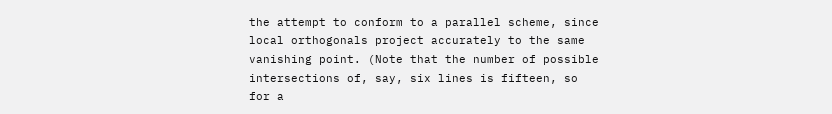the attempt to conform to a parallel scheme, since local orthogonals project accurately to the same vanishing point. (Note that the number of possible intersections of, say, six lines is fifteen, so for a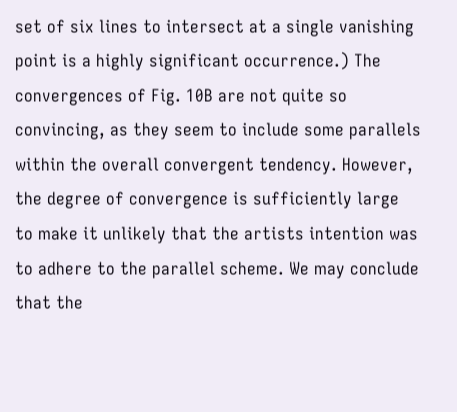set of six lines to intersect at a single vanishing point is a highly significant occurrence.) The convergences of Fig. 10B are not quite so convincing, as they seem to include some parallels within the overall convergent tendency. However, the degree of convergence is sufficiently large to make it unlikely that the artists intention was to adhere to the parallel scheme. We may conclude that the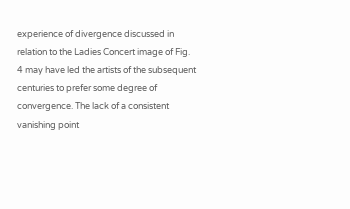experience of divergence discussed in relation to the Ladies Concert image of Fig. 4 may have led the artists of the subsequent centuries to prefer some degree of convergence. The lack of a consistent vanishing point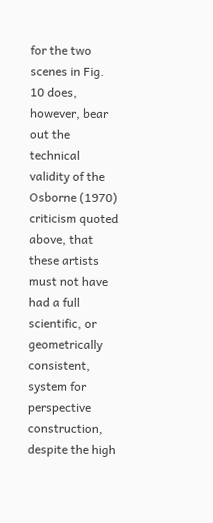for the two scenes in Fig. 10 does, however, bear out the technical validity of the Osborne (1970) criticism quoted above, that these artists must not have had a full scientific, or geometrically consistent, system for perspective construction, despite the high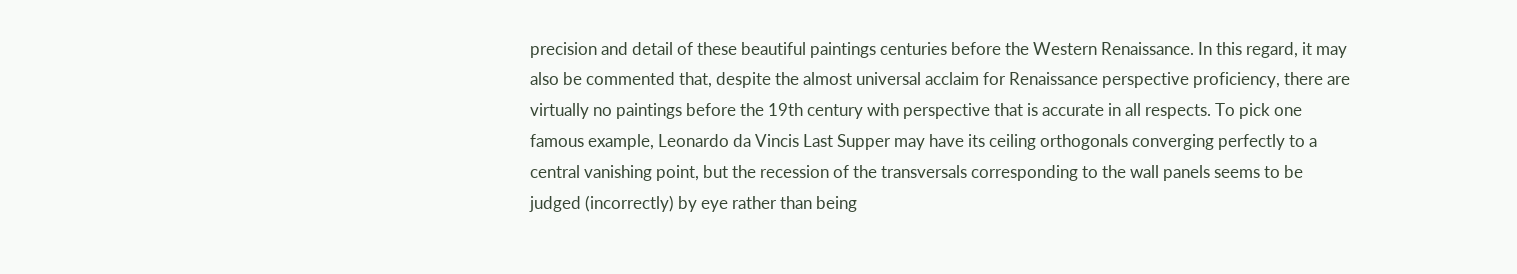precision and detail of these beautiful paintings centuries before the Western Renaissance. In this regard, it may also be commented that, despite the almost universal acclaim for Renaissance perspective proficiency, there are virtually no paintings before the 19th century with perspective that is accurate in all respects. To pick one famous example, Leonardo da Vincis Last Supper may have its ceiling orthogonals converging perfectly to a central vanishing point, but the recession of the transversals corresponding to the wall panels seems to be judged (incorrectly) by eye rather than being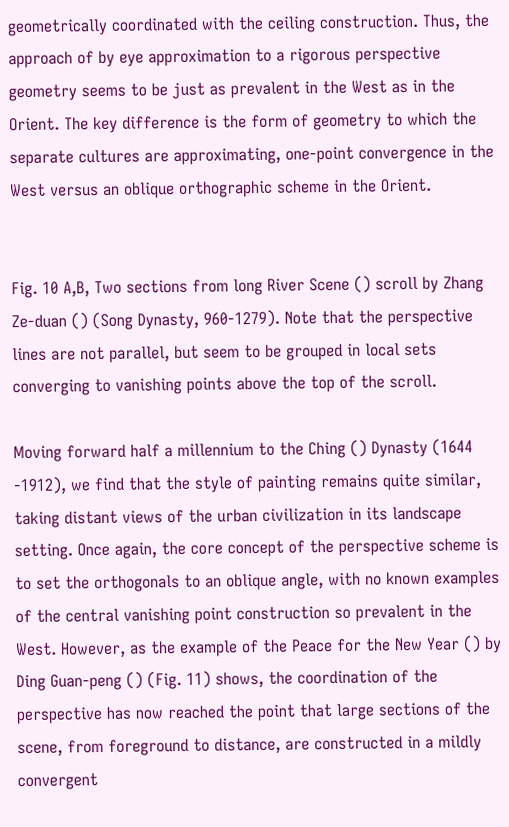geometrically coordinated with the ceiling construction. Thus, the approach of by eye approximation to a rigorous perspective geometry seems to be just as prevalent in the West as in the Orient. The key difference is the form of geometry to which the separate cultures are approximating, one-point convergence in the West versus an oblique orthographic scheme in the Orient.


Fig. 10 A,B, Two sections from long River Scene () scroll by Zhang Ze-duan () (Song Dynasty, 960-1279). Note that the perspective lines are not parallel, but seem to be grouped in local sets converging to vanishing points above the top of the scroll.

Moving forward half a millennium to the Ching () Dynasty (1644 -1912), we find that the style of painting remains quite similar, taking distant views of the urban civilization in its landscape setting. Once again, the core concept of the perspective scheme is to set the orthogonals to an oblique angle, with no known examples of the central vanishing point construction so prevalent in the West. However, as the example of the Peace for the New Year () by Ding Guan-peng () (Fig. 11) shows, the coordination of the perspective has now reached the point that large sections of the scene, from foreground to distance, are constructed in a mildly convergent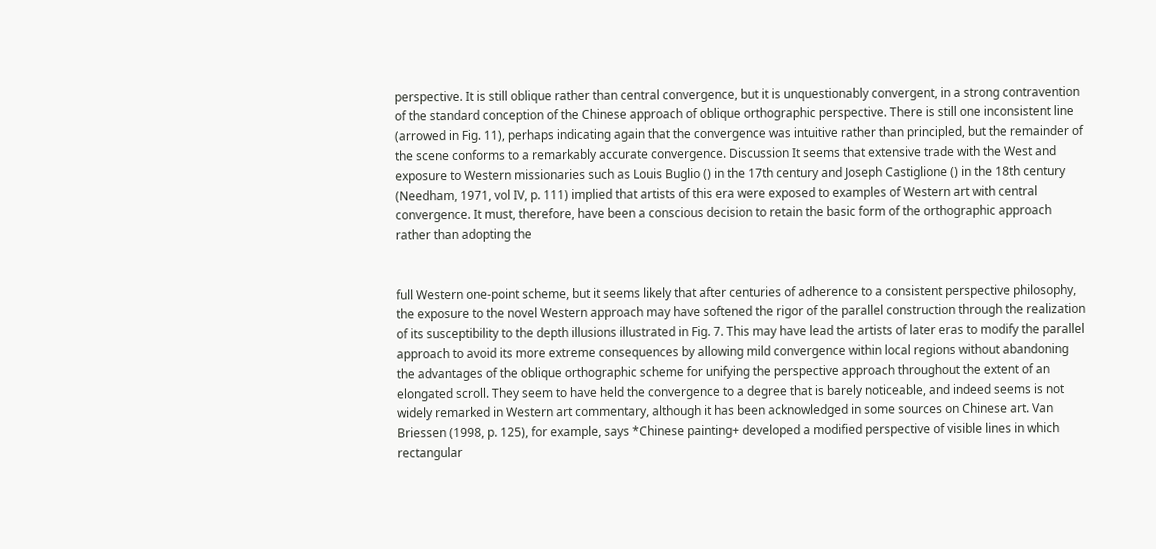perspective. It is still oblique rather than central convergence, but it is unquestionably convergent, in a strong contravention of the standard conception of the Chinese approach of oblique orthographic perspective. There is still one inconsistent line (arrowed in Fig. 11), perhaps indicating again that the convergence was intuitive rather than principled, but the remainder of the scene conforms to a remarkably accurate convergence. Discussion It seems that extensive trade with the West and exposure to Western missionaries such as Louis Buglio () in the 17th century and Joseph Castiglione () in the 18th century (Needham, 1971, vol IV, p. 111) implied that artists of this era were exposed to examples of Western art with central convergence. It must, therefore, have been a conscious decision to retain the basic form of the orthographic approach rather than adopting the


full Western one-point scheme, but it seems likely that after centuries of adherence to a consistent perspective philosophy, the exposure to the novel Western approach may have softened the rigor of the parallel construction through the realization of its susceptibility to the depth illusions illustrated in Fig. 7. This may have lead the artists of later eras to modify the parallel approach to avoid its more extreme consequences by allowing mild convergence within local regions without abandoning the advantages of the oblique orthographic scheme for unifying the perspective approach throughout the extent of an elongated scroll. They seem to have held the convergence to a degree that is barely noticeable, and indeed seems is not widely remarked in Western art commentary, although it has been acknowledged in some sources on Chinese art. Van Briessen (1998, p. 125), for example, says *Chinese painting+ developed a modified perspective of visible lines in which rectangular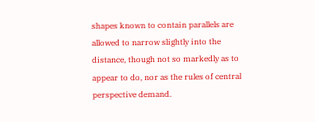shapes known to contain parallels are allowed to narrow slightly into the distance, though not so markedly as to appear to do, nor as the rules of central perspective demand.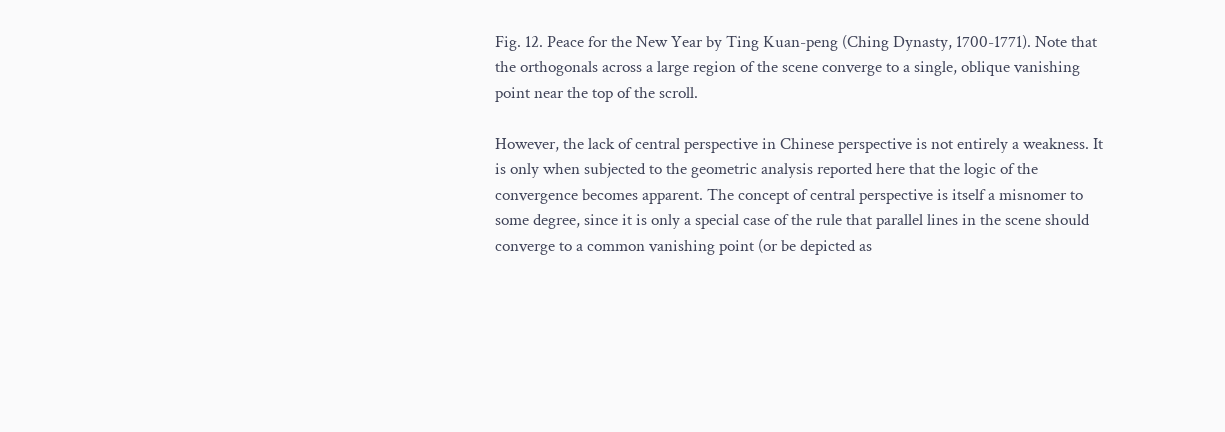Fig. 12. Peace for the New Year by Ting Kuan-peng (Ching Dynasty, 1700-1771). Note that the orthogonals across a large region of the scene converge to a single, oblique vanishing point near the top of the scroll.

However, the lack of central perspective in Chinese perspective is not entirely a weakness. It is only when subjected to the geometric analysis reported here that the logic of the convergence becomes apparent. The concept of central perspective is itself a misnomer to some degree, since it is only a special case of the rule that parallel lines in the scene should converge to a common vanishing point (or be depicted as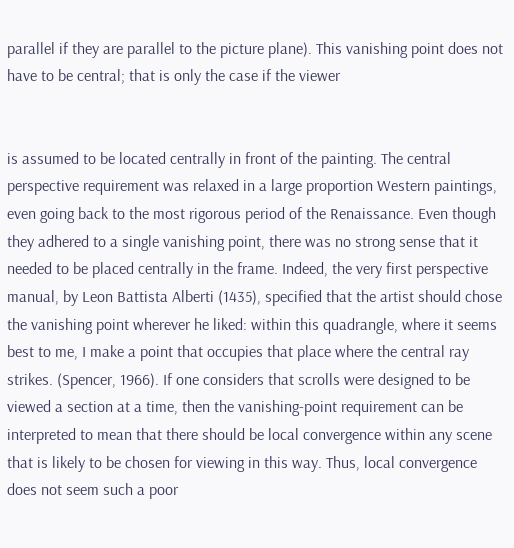parallel if they are parallel to the picture plane). This vanishing point does not have to be central; that is only the case if the viewer


is assumed to be located centrally in front of the painting. The central perspective requirement was relaxed in a large proportion Western paintings, even going back to the most rigorous period of the Renaissance. Even though they adhered to a single vanishing point, there was no strong sense that it needed to be placed centrally in the frame. Indeed, the very first perspective manual, by Leon Battista Alberti (1435), specified that the artist should chose the vanishing point wherever he liked: within this quadrangle, where it seems best to me, I make a point that occupies that place where the central ray strikes. (Spencer, 1966). If one considers that scrolls were designed to be viewed a section at a time, then the vanishing-point requirement can be interpreted to mean that there should be local convergence within any scene that is likely to be chosen for viewing in this way. Thus, local convergence does not seem such a poor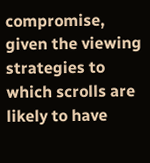compromise, given the viewing strategies to which scrolls are likely to have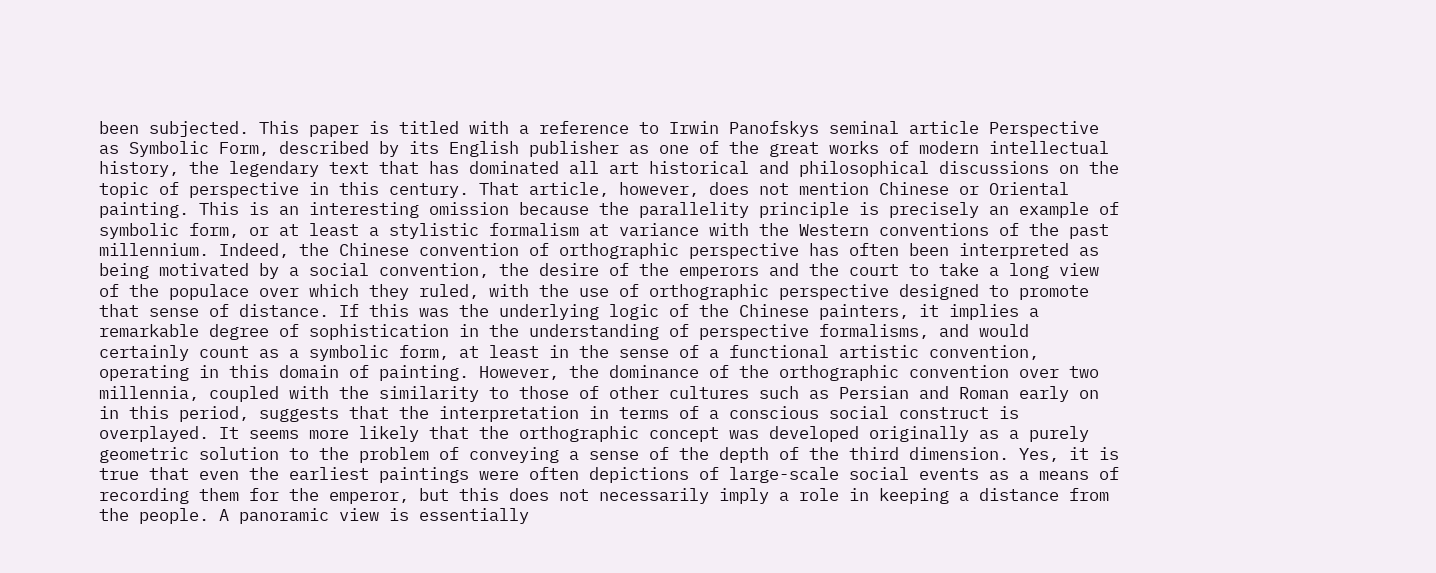been subjected. This paper is titled with a reference to Irwin Panofskys seminal article Perspective as Symbolic Form, described by its English publisher as one of the great works of modern intellectual history, the legendary text that has dominated all art historical and philosophical discussions on the topic of perspective in this century. That article, however, does not mention Chinese or Oriental painting. This is an interesting omission because the parallelity principle is precisely an example of symbolic form, or at least a stylistic formalism at variance with the Western conventions of the past millennium. Indeed, the Chinese convention of orthographic perspective has often been interpreted as being motivated by a social convention, the desire of the emperors and the court to take a long view of the populace over which they ruled, with the use of orthographic perspective designed to promote that sense of distance. If this was the underlying logic of the Chinese painters, it implies a remarkable degree of sophistication in the understanding of perspective formalisms, and would certainly count as a symbolic form, at least in the sense of a functional artistic convention, operating in this domain of painting. However, the dominance of the orthographic convention over two millennia, coupled with the similarity to those of other cultures such as Persian and Roman early on in this period, suggests that the interpretation in terms of a conscious social construct is overplayed. It seems more likely that the orthographic concept was developed originally as a purely geometric solution to the problem of conveying a sense of the depth of the third dimension. Yes, it is true that even the earliest paintings were often depictions of large-scale social events as a means of recording them for the emperor, but this does not necessarily imply a role in keeping a distance from the people. A panoramic view is essentially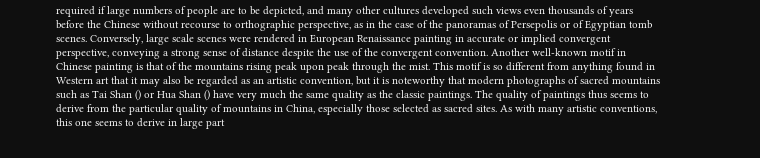required if large numbers of people are to be depicted, and many other cultures developed such views even thousands of years before the Chinese without recourse to orthographic perspective, as in the case of the panoramas of Persepolis or of Egyptian tomb scenes. Conversely, large scale scenes were rendered in European Renaissance painting in accurate or implied convergent perspective, conveying a strong sense of distance despite the use of the convergent convention. Another well-known motif in Chinese painting is that of the mountains rising peak upon peak through the mist. This motif is so different from anything found in Western art that it may also be regarded as an artistic convention, but it is noteworthy that modern photographs of sacred mountains such as Tai Shan () or Hua Shan () have very much the same quality as the classic paintings. The quality of paintings thus seems to derive from the particular quality of mountains in China, especially those selected as sacred sites. As with many artistic conventions, this one seems to derive in large part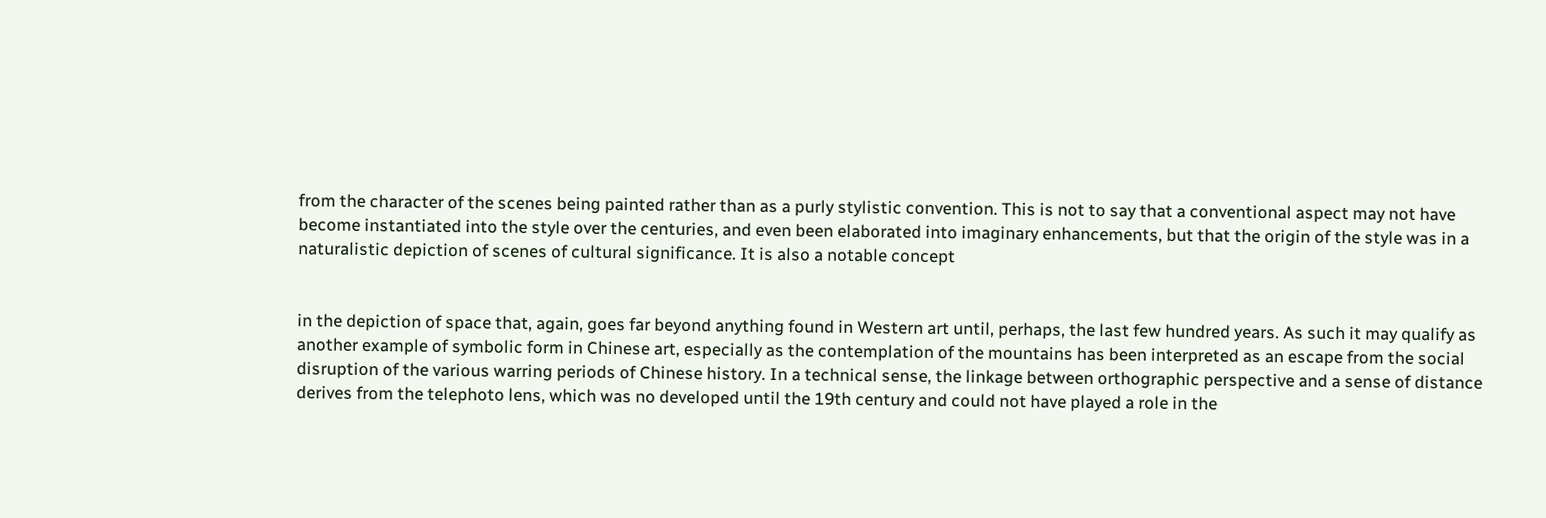from the character of the scenes being painted rather than as a purly stylistic convention. This is not to say that a conventional aspect may not have become instantiated into the style over the centuries, and even been elaborated into imaginary enhancements, but that the origin of the style was in a naturalistic depiction of scenes of cultural significance. It is also a notable concept


in the depiction of space that, again, goes far beyond anything found in Western art until, perhaps, the last few hundred years. As such it may qualify as another example of symbolic form in Chinese art, especially as the contemplation of the mountains has been interpreted as an escape from the social disruption of the various warring periods of Chinese history. In a technical sense, the linkage between orthographic perspective and a sense of distance derives from the telephoto lens, which was no developed until the 19th century and could not have played a role in the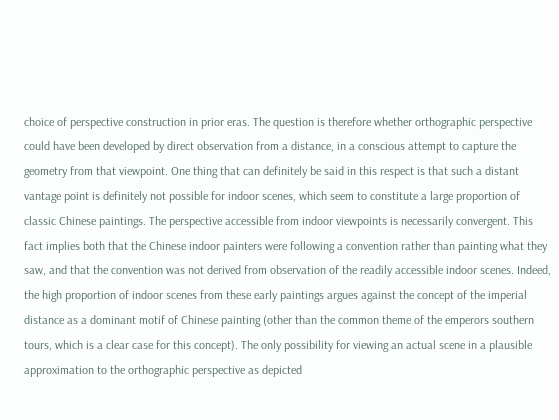choice of perspective construction in prior eras. The question is therefore whether orthographic perspective could have been developed by direct observation from a distance, in a conscious attempt to capture the geometry from that viewpoint. One thing that can definitely be said in this respect is that such a distant vantage point is definitely not possible for indoor scenes, which seem to constitute a large proportion of classic Chinese paintings. The perspective accessible from indoor viewpoints is necessarily convergent. This fact implies both that the Chinese indoor painters were following a convention rather than painting what they saw, and that the convention was not derived from observation of the readily accessible indoor scenes. Indeed, the high proportion of indoor scenes from these early paintings argues against the concept of the imperial distance as a dominant motif of Chinese painting (other than the common theme of the emperors southern tours, which is a clear case for this concept). The only possibility for viewing an actual scene in a plausible approximation to the orthographic perspective as depicted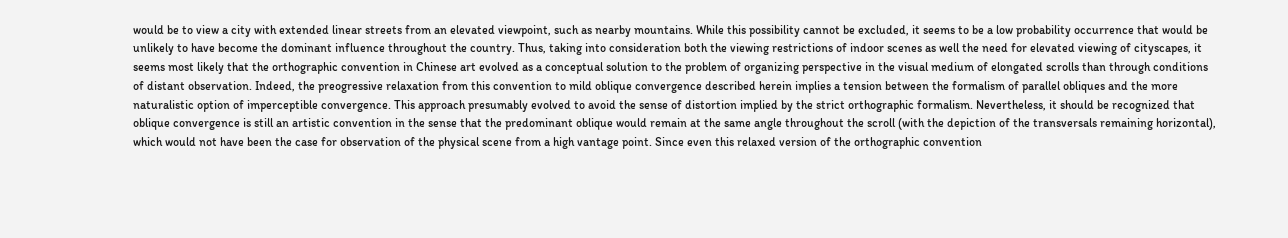would be to view a city with extended linear streets from an elevated viewpoint, such as nearby mountains. While this possibility cannot be excluded, it seems to be a low probability occurrence that would be unlikely to have become the dominant influence throughout the country. Thus, taking into consideration both the viewing restrictions of indoor scenes as well the need for elevated viewing of cityscapes, it seems most likely that the orthographic convention in Chinese art evolved as a conceptual solution to the problem of organizing perspective in the visual medium of elongated scrolls than through conditions of distant observation. Indeed, the preogressive relaxation from this convention to mild oblique convergence described herein implies a tension between the formalism of parallel obliques and the more naturalistic option of imperceptible convergence. This approach presumably evolved to avoid the sense of distortion implied by the strict orthographic formalism. Nevertheless, it should be recognized that oblique convergence is still an artistic convention in the sense that the predominant oblique would remain at the same angle throughout the scroll (with the depiction of the transversals remaining horizontal), which would not have been the case for observation of the physical scene from a high vantage point. Since even this relaxed version of the orthographic convention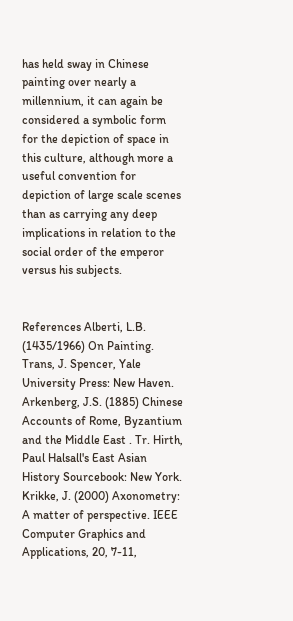has held sway in Chinese painting over nearly a millennium, it can again be considered a symbolic form for the depiction of space in this culture, although more a useful convention for depiction of large scale scenes than as carrying any deep implications in relation to the social order of the emperor versus his subjects.


References Alberti, L.B. (1435/1966) On Painting. Trans, J. Spencer, Yale University Press: New Haven. Arkenberg, J.S. (1885) Chinese Accounts of Rome, Byzantium and the Middle East . Tr. Hirth, Paul Halsall's East Asian History Sourcebook: New York. Krikke, J. (2000) Axonometry: A matter of perspective. IEEE Computer Graphics and Applications, 20, 7-11,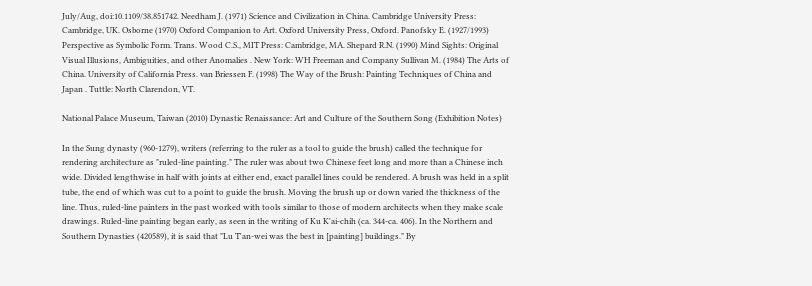July/Aug, doi:10.1109/38.851742. Needham J. (1971) Science and Civilization in China. Cambridge University Press: Cambridge, UK. Osborne (1970) Oxford Companion to Art. Oxford University Press, Oxford. Panofsky E. (1927/1993) Perspective as Symbolic Form. Trans. Wood C.S., MIT Press: Cambridge, MA. Shepard R.N. (1990) Mind Sights: Original Visual Illusions, Ambiguities, and other Anomalies . New York: WH Freeman and Company Sullivan M. (1984) The Arts of China. University of California Press. van Briessen F. (1998) The Way of the Brush: Painting Techniques of China and Japan . Tuttle: North Clarendon, VT.

National Palace Museum, Taiwan (2010) Dynastic Renaissance: Art and Culture of the Southern Song (Exhibition Notes)

In the Sung dynasty (960-1279), writers (referring to the ruler as a tool to guide the brush) called the technique for rendering architecture as "ruled-line painting." The ruler was about two Chinese feet long and more than a Chinese inch wide. Divided lengthwise in half with joints at either end, exact parallel lines could be rendered. A brush was held in a split tube, the end of which was cut to a point to guide the brush. Moving the brush up or down varied the thickness of the line. Thus, ruled-line painters in the past worked with tools similar to those of modern architects when they make scale drawings. Ruled-line painting began early, as seen in the writing of Ku K'ai-chih (ca. 344-ca. 406). In the Northern and Southern Dynasties (420589), it is said that "Lu T'an-wei was the best in [painting] buildings." By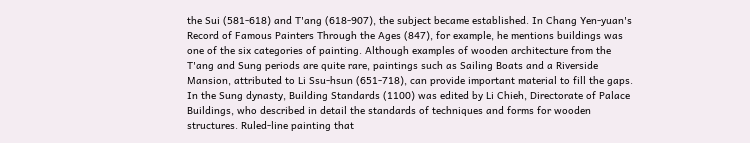the Sui (581-618) and T'ang (618-907), the subject became established. In Chang Yen-yuan's Record of Famous Painters Through the Ages (847), for example, he mentions buildings was one of the six categories of painting. Although examples of wooden architecture from the T'ang and Sung periods are quite rare, paintings such as Sailing Boats and a Riverside Mansion, attributed to Li Ssu-hsun (651-718), can provide important material to fill the gaps. In the Sung dynasty, Building Standards (1100) was edited by Li Chieh, Directorate of Palace Buildings, who described in detail the standards of techniques and forms for wooden structures. Ruled-line painting that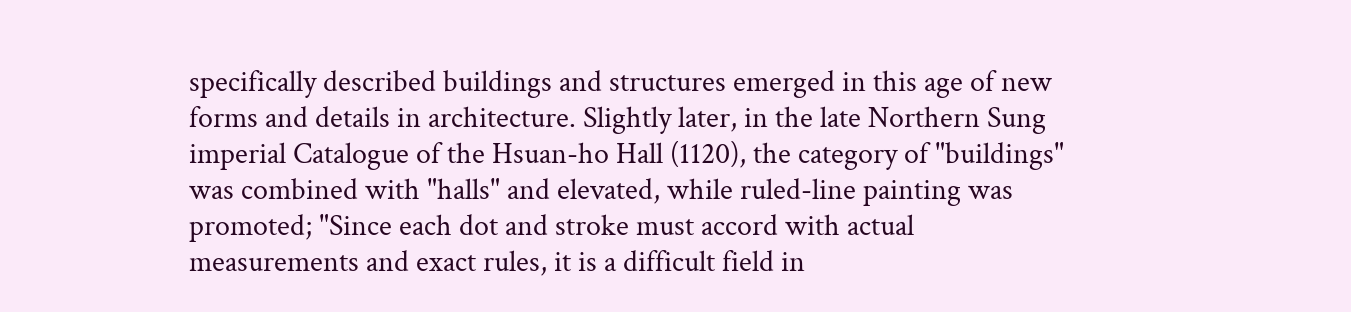specifically described buildings and structures emerged in this age of new forms and details in architecture. Slightly later, in the late Northern Sung imperial Catalogue of the Hsuan-ho Hall (1120), the category of "buildings" was combined with "halls" and elevated, while ruled-line painting was promoted; "Since each dot and stroke must accord with actual measurements and exact rules, it is a difficult field in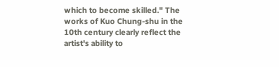which to become skilled." The works of Kuo Chung-shu in the 10th century clearly reflect the artist's ability to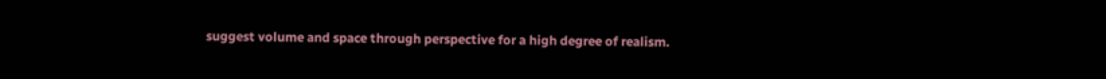suggest volume and space through perspective for a high degree of realism.